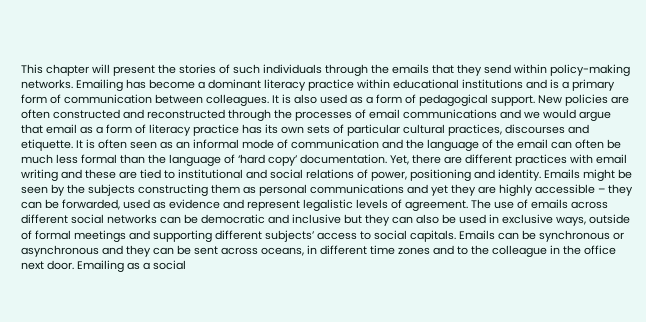This chapter will present the stories of such individuals through the emails that they send within policy-making networks. Emailing has become a dominant literacy practice within educational institutions and is a primary form of communication between colleagues. It is also used as a form of pedagogical support. New policies are often constructed and reconstructed through the processes of email communications and we would argue that email as a form of literacy practice has its own sets of particular cultural practices, discourses and etiquette. It is often seen as an informal mode of communication and the language of the email can often be much less formal than the language of ‘hard copy’ documentation. Yet, there are different practices with email writing and these are tied to institutional and social relations of power, positioning and identity. Emails might be seen by the subjects constructing them as personal communications and yet they are highly accessible – they can be forwarded, used as evidence and represent legalistic levels of agreement. The use of emails across different social networks can be democratic and inclusive but they can also be used in exclusive ways, outside of formal meetings and supporting different subjects’ access to social capitals. Emails can be synchronous or asynchronous and they can be sent across oceans, in different time zones and to the colleague in the office next door. Emailing as a social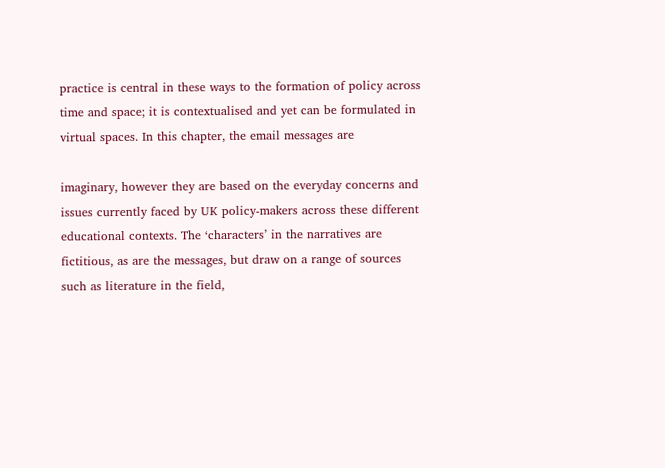practice is central in these ways to the formation of policy across time and space; it is contextualised and yet can be formulated in virtual spaces. In this chapter, the email messages are

imaginary, however they are based on the everyday concerns and issues currently faced by UK policy-makers across these different educational contexts. The ‘characters’ in the narratives are fictitious, as are the messages, but draw on a range of sources such as literature in the field,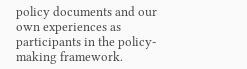policy documents and our own experiences as participants in the policy-making framework.